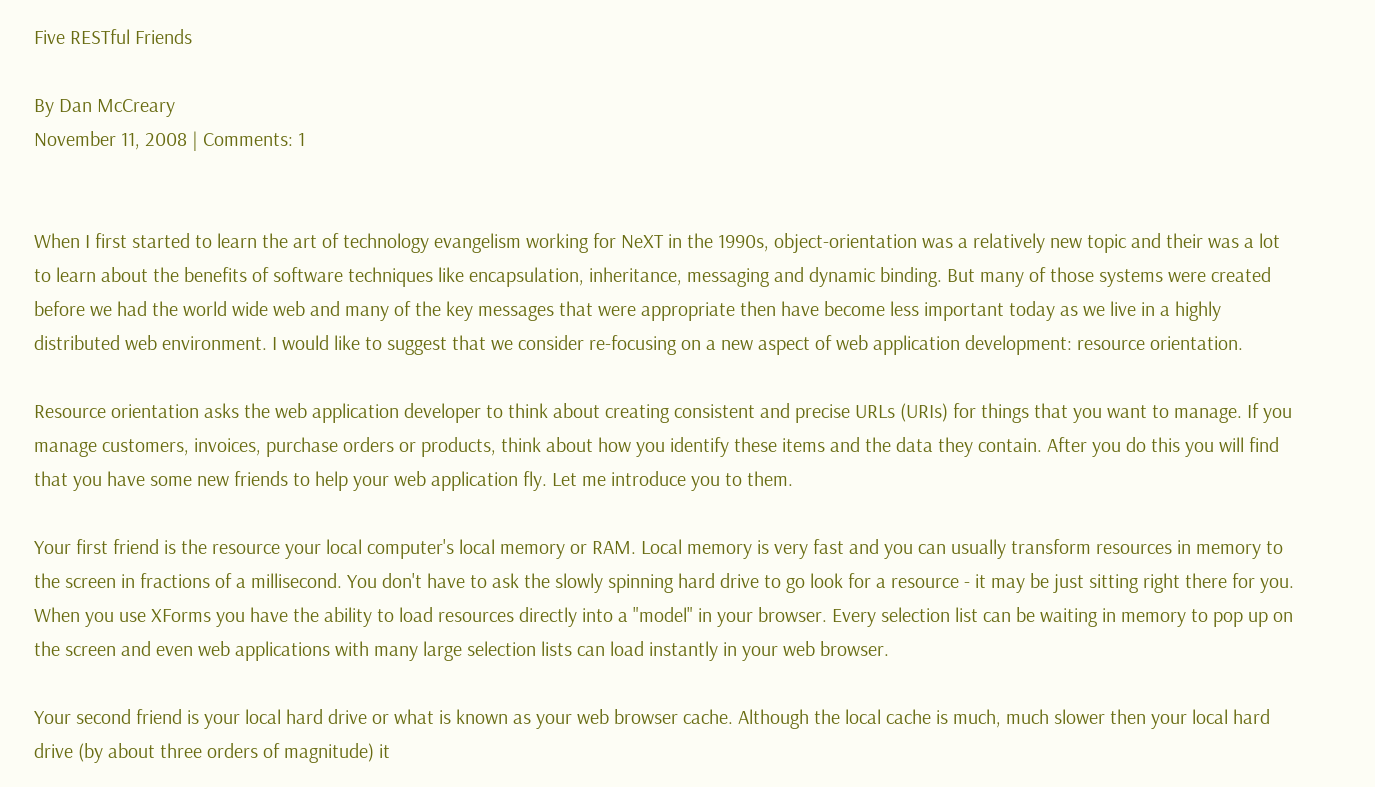Five RESTful Friends

By Dan McCreary
November 11, 2008 | Comments: 1


When I first started to learn the art of technology evangelism working for NeXT in the 1990s, object-orientation was a relatively new topic and their was a lot to learn about the benefits of software techniques like encapsulation, inheritance, messaging and dynamic binding. But many of those systems were created before we had the world wide web and many of the key messages that were appropriate then have become less important today as we live in a highly distributed web environment. I would like to suggest that we consider re-focusing on a new aspect of web application development: resource orientation.

Resource orientation asks the web application developer to think about creating consistent and precise URLs (URIs) for things that you want to manage. If you manage customers, invoices, purchase orders or products, think about how you identify these items and the data they contain. After you do this you will find that you have some new friends to help your web application fly. Let me introduce you to them.

Your first friend is the resource your local computer's local memory or RAM. Local memory is very fast and you can usually transform resources in memory to the screen in fractions of a millisecond. You don't have to ask the slowly spinning hard drive to go look for a resource - it may be just sitting right there for you. When you use XForms you have the ability to load resources directly into a "model" in your browser. Every selection list can be waiting in memory to pop up on the screen and even web applications with many large selection lists can load instantly in your web browser.

Your second friend is your local hard drive or what is known as your web browser cache. Although the local cache is much, much slower then your local hard drive (by about three orders of magnitude) it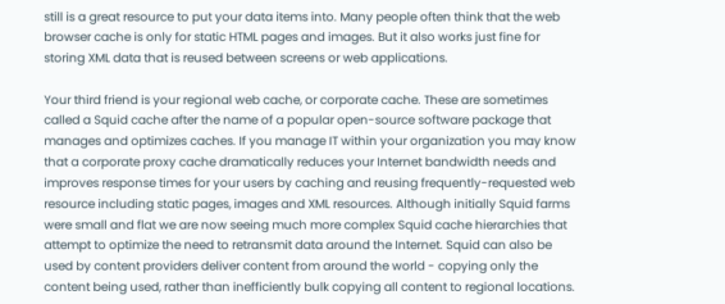still is a great resource to put your data items into. Many people often think that the web browser cache is only for static HTML pages and images. But it also works just fine for storing XML data that is reused between screens or web applications.

Your third friend is your regional web cache, or corporate cache. These are sometimes called a Squid cache after the name of a popular open-source software package that manages and optimizes caches. If you manage IT within your organization you may know that a corporate proxy cache dramatically reduces your Internet bandwidth needs and improves response times for your users by caching and reusing frequently-requested web resource including static pages, images and XML resources. Although initially Squid farms were small and flat we are now seeing much more complex Squid cache hierarchies that attempt to optimize the need to retransmit data around the Internet. Squid can also be used by content providers deliver content from around the world - copying only the content being used, rather than inefficiently bulk copying all content to regional locations.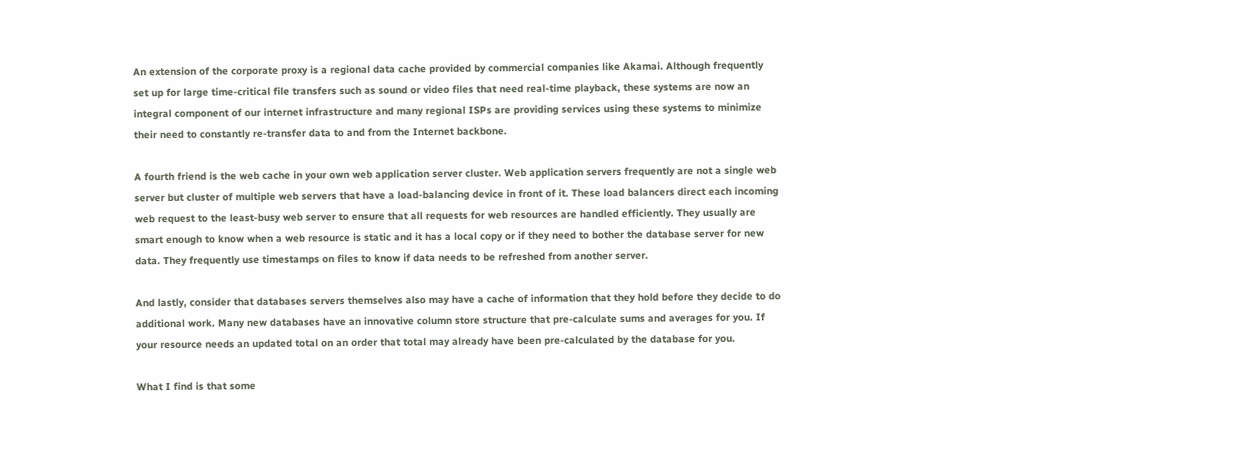An extension of the corporate proxy is a regional data cache provided by commercial companies like Akamai. Although frequently set up for large time-critical file transfers such as sound or video files that need real-time playback, these systems are now an integral component of our internet infrastructure and many regional ISPs are providing services using these systems to minimize their need to constantly re-transfer data to and from the Internet backbone.

A fourth friend is the web cache in your own web application server cluster. Web application servers frequently are not a single web server but cluster of multiple web servers that have a load-balancing device in front of it. These load balancers direct each incoming web request to the least-busy web server to ensure that all requests for web resources are handled efficiently. They usually are smart enough to know when a web resource is static and it has a local copy or if they need to bother the database server for new data. They frequently use timestamps on files to know if data needs to be refreshed from another server.

And lastly, consider that databases servers themselves also may have a cache of information that they hold before they decide to do additional work. Many new databases have an innovative column store structure that pre-calculate sums and averages for you. If your resource needs an updated total on an order that total may already have been pre-calculated by the database for you.

What I find is that some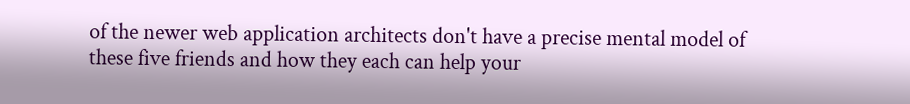of the newer web application architects don't have a precise mental model of these five friends and how they each can help your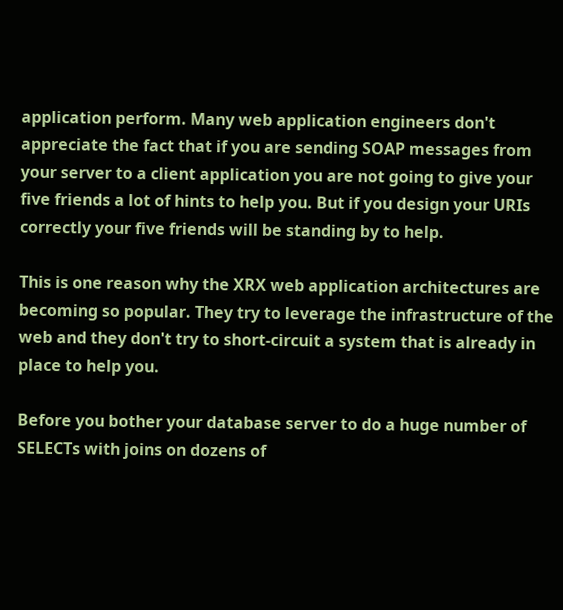application perform. Many web application engineers don't appreciate the fact that if you are sending SOAP messages from your server to a client application you are not going to give your five friends a lot of hints to help you. But if you design your URIs correctly your five friends will be standing by to help.

This is one reason why the XRX web application architectures are becoming so popular. They try to leverage the infrastructure of the web and they don't try to short-circuit a system that is already in place to help you.

Before you bother your database server to do a huge number of SELECTs with joins on dozens of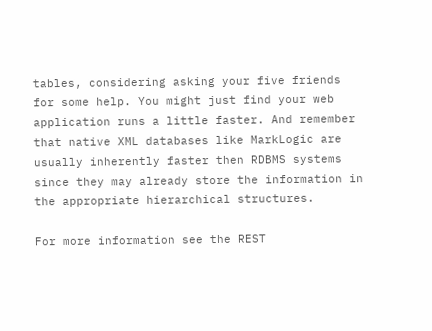tables, considering asking your five friends for some help. You might just find your web application runs a little faster. And remember that native XML databases like MarkLogic are usually inherently faster then RDBMS systems since they may already store the information in the appropriate hierarchical structures.

For more information see the REST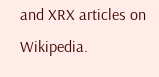and XRX articles on Wikipedia.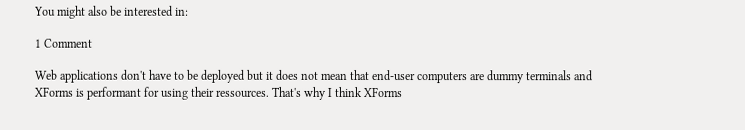You might also be interested in:

1 Comment

Web applications don't have to be deployed but it does not mean that end-user computers are dummy terminals and XForms is performant for using their ressources. That's why I think XForms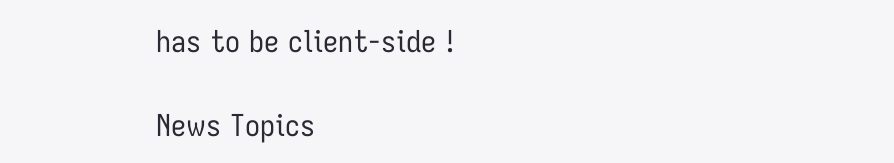has to be client-side !

News Topics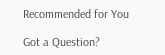Recommended for You

Got a Question?